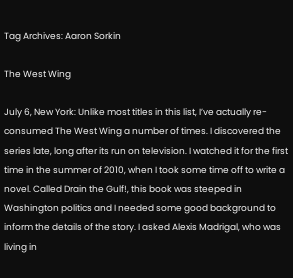Tag Archives: Aaron Sorkin

The West Wing

July 6, New York: Unlike most titles in this list, I’ve actually re-consumed The West Wing a number of times. I discovered the series late, long after its run on television. I watched it for the first time in the summer of 2010, when I took some time off to write a novel. Called Drain the Gulf!, this book was steeped in Washington politics and I needed some good background to inform the details of the story. I asked Alexis Madrigal, who was living in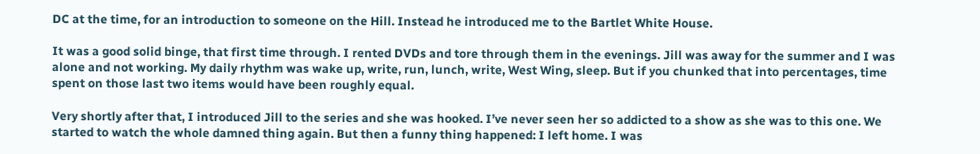DC at the time, for an introduction to someone on the Hill. Instead he introduced me to the Bartlet White House.

It was a good solid binge, that first time through. I rented DVDs and tore through them in the evenings. Jill was away for the summer and I was alone and not working. My daily rhythm was wake up, write, run, lunch, write, West Wing, sleep. But if you chunked that into percentages, time spent on those last two items would have been roughly equal.

Very shortly after that, I introduced Jill to the series and she was hooked. I’ve never seen her so addicted to a show as she was to this one. We started to watch the whole damned thing again. But then a funny thing happened: I left home. I was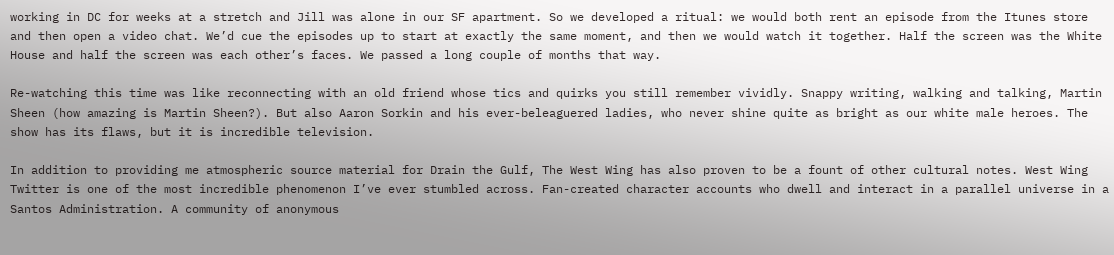working in DC for weeks at a stretch and Jill was alone in our SF apartment. So we developed a ritual: we would both rent an episode from the Itunes store and then open a video chat. We’d cue the episodes up to start at exactly the same moment, and then we would watch it together. Half the screen was the White House and half the screen was each other’s faces. We passed a long couple of months that way.

Re-watching this time was like reconnecting with an old friend whose tics and quirks you still remember vividly. Snappy writing, walking and talking, Martin Sheen (how amazing is Martin Sheen?). But also Aaron Sorkin and his ever-beleaguered ladies, who never shine quite as bright as our white male heroes. The show has its flaws, but it is incredible television.

In addition to providing me atmospheric source material for Drain the Gulf, The West Wing has also proven to be a fount of other cultural notes. West Wing Twitter is one of the most incredible phenomenon I’ve ever stumbled across. Fan-created character accounts who dwell and interact in a parallel universe in a Santos Administration. A community of anonymous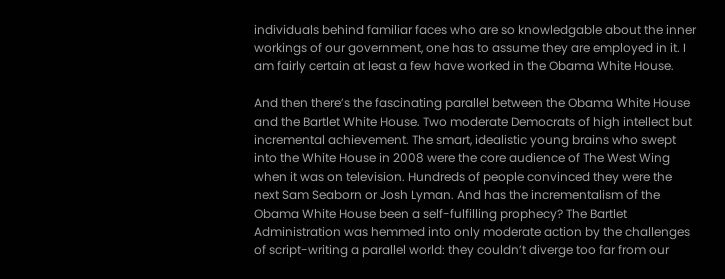individuals behind familiar faces who are so knowledgable about the inner workings of our government, one has to assume they are employed in it. I am fairly certain at least a few have worked in the Obama White House.

And then there’s the fascinating parallel between the Obama White House and the Bartlet White House. Two moderate Democrats of high intellect but incremental achievement. The smart, idealistic young brains who swept into the White House in 2008 were the core audience of The West Wing when it was on television. Hundreds of people convinced they were the next Sam Seaborn or Josh Lyman. And has the incrementalism of the Obama White House been a self-fulfilling prophecy? The Bartlet Administration was hemmed into only moderate action by the challenges of script-writing a parallel world: they couldn’t diverge too far from our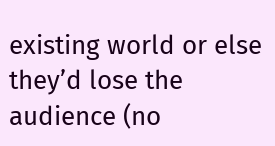existing world or else they’d lose the audience (no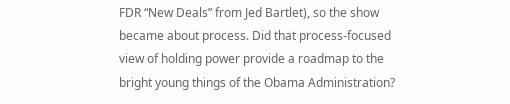FDR “New Deals” from Jed Bartlet), so the show became about process. Did that process-focused view of holding power provide a roadmap to the bright young things of the Obama Administration?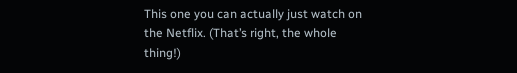This one you can actually just watch on the Netflix. (That’s right, the whole thing!)